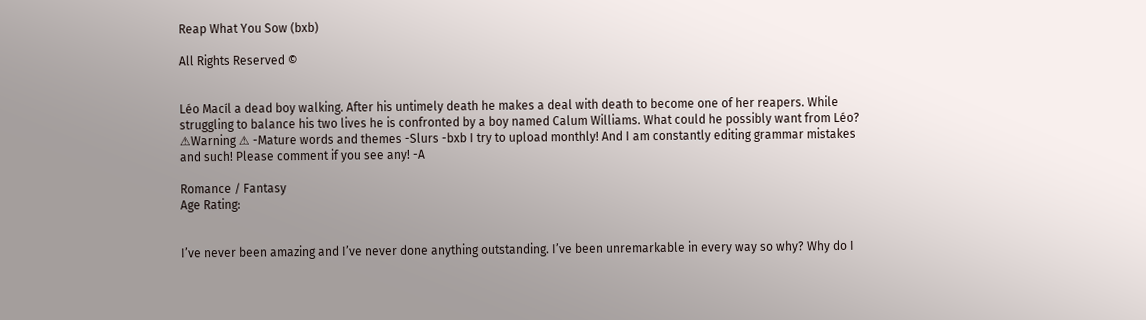Reap What You Sow (bxb)

All Rights Reserved ©


Léo Macíl a dead boy walking. After his untimely death he makes a deal with death to become one of her reapers. While struggling to balance his two lives he is confronted by a boy named Calum Williams. What could he possibly want from Léo? ⚠Warning ⚠ -Mature words and themes -Slurs -bxb I try to upload monthly! And I am constantly editing grammar mistakes and such! Please comment if you see any! -A

Romance / Fantasy
Age Rating:


I’ve never been amazing and I’ve never done anything outstanding. I’ve been unremarkable in every way so why? Why do I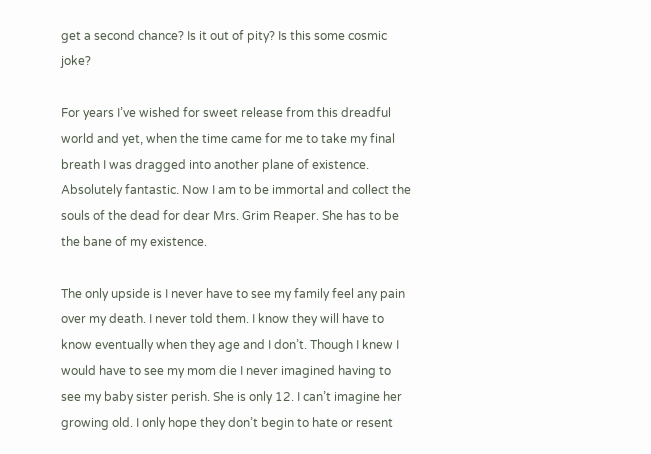get a second chance? Is it out of pity? Is this some cosmic joke?

For years I’ve wished for sweet release from this dreadful world and yet, when the time came for me to take my final breath I was dragged into another plane of existence. Absolutely fantastic. Now I am to be immortal and collect the souls of the dead for dear Mrs. Grim Reaper. She has to be the bane of my existence.

The only upside is I never have to see my family feel any pain over my death. I never told them. I know they will have to know eventually when they age and I don’t. Though I knew I would have to see my mom die I never imagined having to see my baby sister perish. She is only 12. I can’t imagine her growing old. I only hope they don’t begin to hate or resent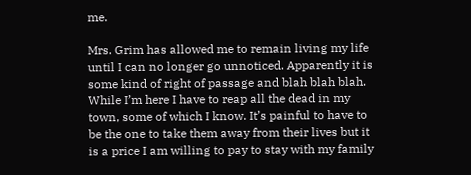me.

Mrs. Grim has allowed me to remain living my life until I can no longer go unnoticed. Apparently it is some kind of right of passage and blah blah blah. While I’m here I have to reap all the dead in my town, some of which I know. It’s painful to have to be the one to take them away from their lives but it is a price I am willing to pay to stay with my family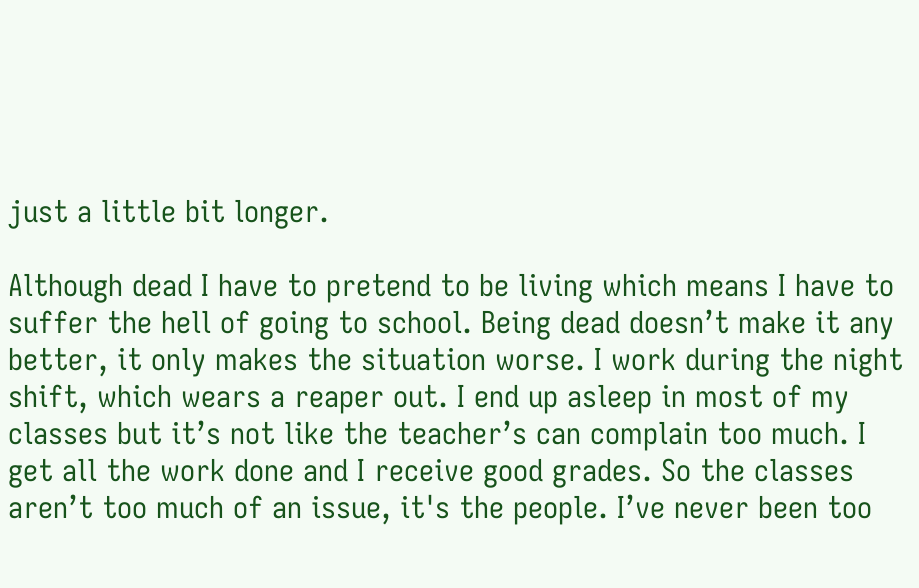just a little bit longer.

Although dead I have to pretend to be living which means I have to suffer the hell of going to school. Being dead doesn’t make it any better, it only makes the situation worse. I work during the night shift, which wears a reaper out. I end up asleep in most of my classes but it’s not like the teacher’s can complain too much. I get all the work done and I receive good grades. So the classes aren’t too much of an issue, it's the people. I’ve never been too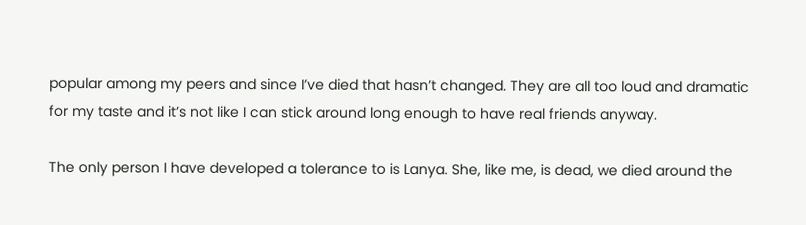popular among my peers and since I’ve died that hasn’t changed. They are all too loud and dramatic for my taste and it’s not like I can stick around long enough to have real friends anyway.

The only person I have developed a tolerance to is Lanya. She, like me, is dead, we died around the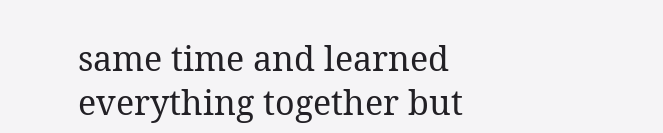same time and learned everything together but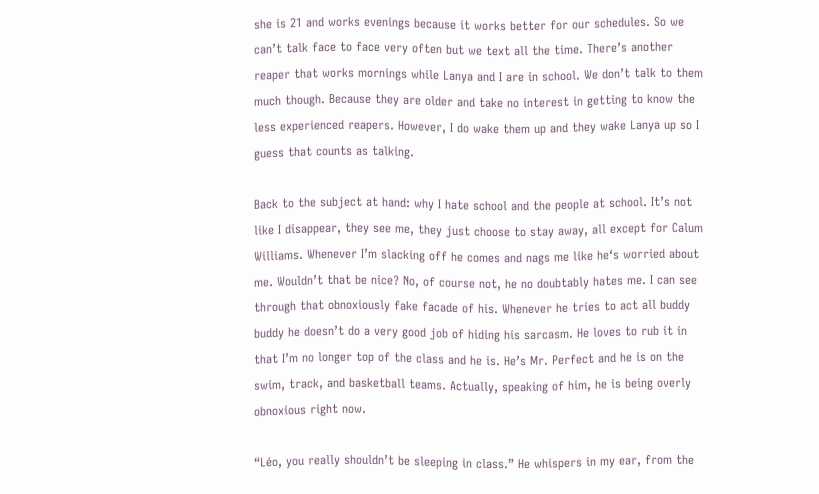she is 21 and works evenings because it works better for our schedules. So we can’t talk face to face very often but we text all the time. There’s another reaper that works mornings while Lanya and I are in school. We don’t talk to them much though. Because they are older and take no interest in getting to know the less experienced reapers. However, I do wake them up and they wake Lanya up so I guess that counts as talking.

Back to the subject at hand: why I hate school and the people at school. It’s not like I disappear, they see me, they just choose to stay away, all except for Calum Williams. Whenever I’m slacking off he comes and nags me like he‘s worried about me. Wouldn’t that be nice? No, of course not, he no doubtably hates me. I can see through that obnoxiously fake facade of his. Whenever he tries to act all buddy buddy he doesn’t do a very good job of hiding his sarcasm. He loves to rub it in that I’m no longer top of the class and he is. He’s Mr. Perfect and he is on the swim, track, and basketball teams. Actually, speaking of him, he is being overly obnoxious right now.

“Léo, you really shouldn’t be sleeping in class.” He whispers in my ear, from the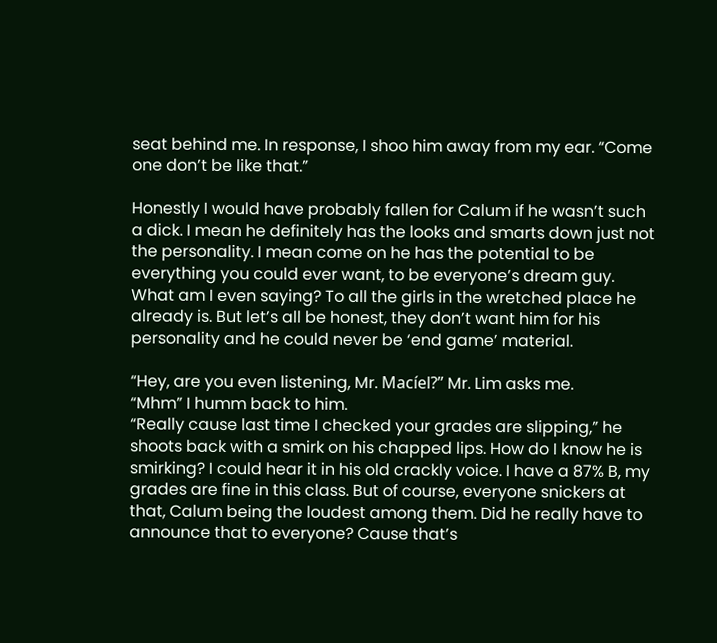seat behind me. In response, I shoo him away from my ear. “Come one don’t be like that.”

Honestly I would have probably fallen for Calum if he wasn’t such a dick. I mean he definitely has the looks and smarts down just not the personality. I mean come on he has the potential to be everything you could ever want, to be everyone’s dream guy. What am I even saying? To all the girls in the wretched place he already is. But let’s all be honest, they don’t want him for his personality and he could never be ‘end game’ material.

“Hey, are you even listening, Mr. Macíel?” Mr. Lim asks me.
“Mhm” I humm back to him.
“Really cause last time I checked your grades are slipping,” he shoots back with a smirk on his chapped lips. How do I know he is smirking? I could hear it in his old crackly voice. I have a 87% B, my grades are fine in this class. But of course, everyone snickers at that, Calum being the loudest among them. Did he really have to announce that to everyone? Cause that’s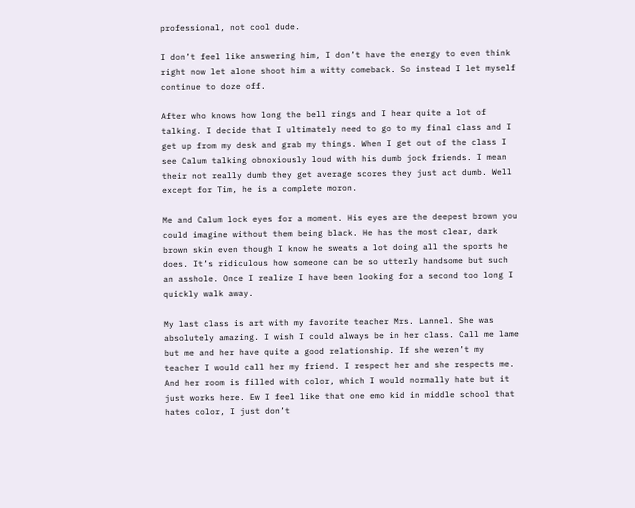professional, not cool dude.

I don’t feel like answering him, I don’t have the energy to even think right now let alone shoot him a witty comeback. So instead I let myself continue to doze off.

After who knows how long the bell rings and I hear quite a lot of talking. I decide that I ultimately need to go to my final class and I get up from my desk and grab my things. When I get out of the class I see Calum talking obnoxiously loud with his dumb jock friends. I mean their not really dumb they get average scores they just act dumb. Well except for Tim, he is a complete moron.

Me and Calum lock eyes for a moment. His eyes are the deepest brown you could imagine without them being black. He has the most clear, dark brown skin even though I know he sweats a lot doing all the sports he does. It’s ridiculous how someone can be so utterly handsome but such an asshole. Once I realize I have been looking for a second too long I quickly walk away.

My last class is art with my favorite teacher Mrs. Lannel. She was absolutely amazing. I wish I could always be in her class. Call me lame but me and her have quite a good relationship. If she weren’t my teacher I would call her my friend. I respect her and she respects me. And her room is filled with color, which I would normally hate but it just works here. Ew I feel like that one emo kid in middle school that hates color, I just don’t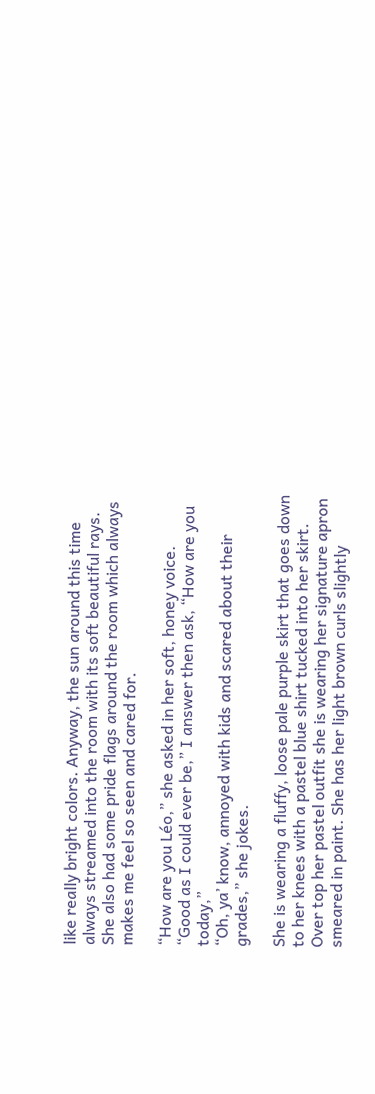like really bright colors. Anyway, the sun around this time always streamed into the room with its soft beautiful rays. She also had some pride flags around the room which always makes me feel so seen and cared for.

“How are you Léo,” she asked in her soft, honey voice.
“Good as I could ever be,” I answer then ask, “How are you today,”
“Oh, ya’ know, annoyed with kids and scared about their grades,” she jokes.

She is wearing a fluffy, loose pale purple skirt that goes down to her knees with a pastel blue shirt tucked into her skirt. Over top her pastel outfit she is wearing her signature apron smeared in paint. She has her light brown curls slightly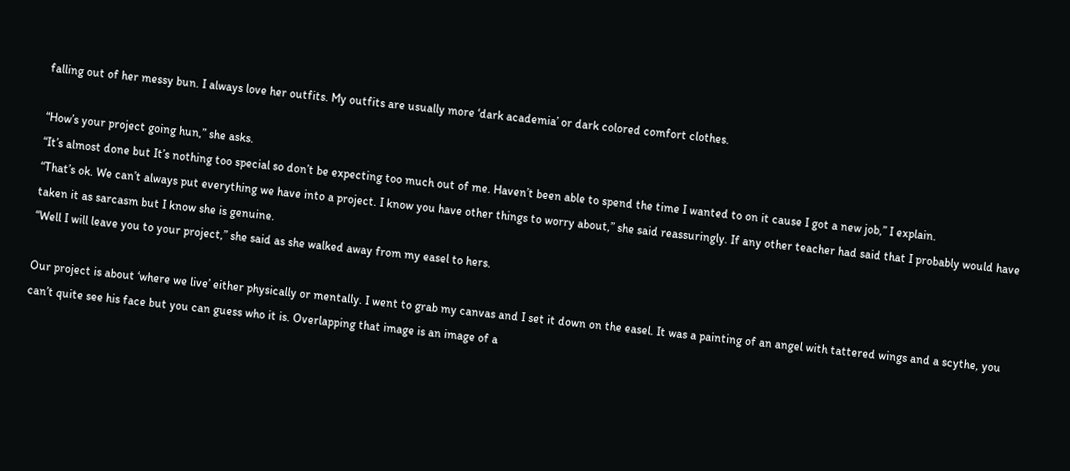falling out of her messy bun. I always love her outfits. My outfits are usually more ‘dark academia’ or dark colored comfort clothes.

“How’s your project going hun,” she asks.
“It’s almost done but It’s nothing too special so don’t be expecting too much out of me. Haven’t been able to spend the time I wanted to on it cause I got a new job,” I explain.
“That’s ok. We can’t always put everything we have into a project. I know you have other things to worry about,” she said reassuringly. If any other teacher had said that I probably would have taken it as sarcasm but I know she is genuine.
“Well I will leave you to your project,” she said as she walked away from my easel to hers.

Our project is about ‘where we live’ either physically or mentally. I went to grab my canvas and I set it down on the easel. It was a painting of an angel with tattered wings and a scythe, you can’t quite see his face but you can guess who it is. Overlapping that image is an image of a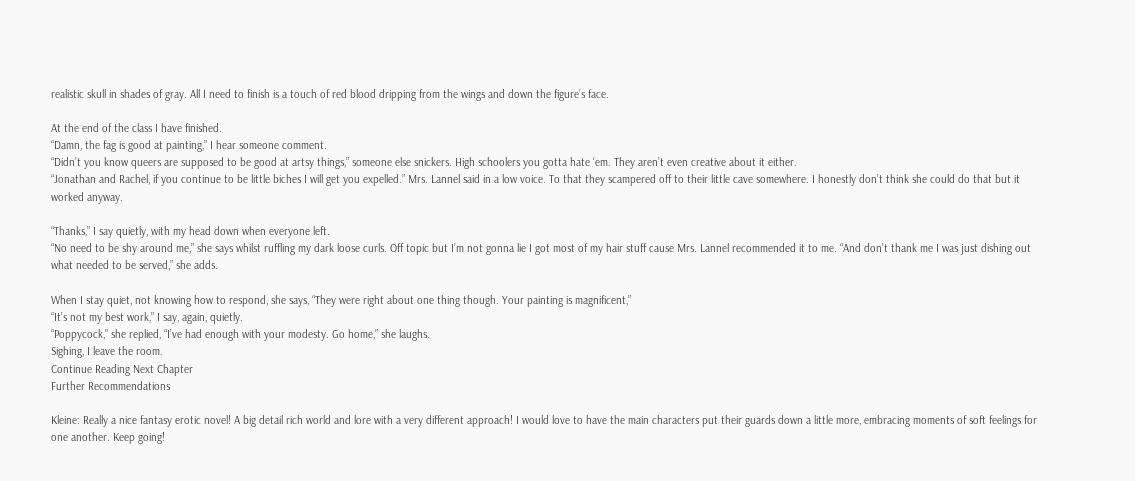realistic skull in shades of gray. All I need to finish is a touch of red blood dripping from the wings and down the figure’s face.

At the end of the class I have finished.
“Damn, the fag is good at painting,” I hear someone comment.
“Didn’t you know queers are supposed to be good at artsy things,” someone else snickers. High schoolers you gotta hate ‘em. They aren’t even creative about it either.
“Jonathan and Rachel, if you continue to be little biches I will get you expelled.” Mrs. Lannel said in a low voice. To that they scampered off to their little cave somewhere. I honestly don’t think she could do that but it worked anyway.

“Thanks,” I say quietly, with my head down when everyone left.
“No need to be shy around me,” she says whilst ruffling my dark loose curls. Off topic but I’m not gonna lie I got most of my hair stuff cause Mrs. Lannel recommended it to me. “And don’t thank me I was just dishing out what needed to be served,” she adds.

When I stay quiet, not knowing how to respond, she says, “They were right about one thing though. Your painting is magnificent,”
“It’s not my best work,” I say, again, quietly.
“Poppycock,” she replied, “I’ve had enough with your modesty. Go home,” she laughs.
Sighing, I leave the room.
Continue Reading Next Chapter
Further Recommendations

Kleine: Really a nice fantasy erotic novel! A big detail rich world and lore with a very different approach! I would love to have the main characters put their guards down a little more, embracing moments of soft feelings for one another. Keep going!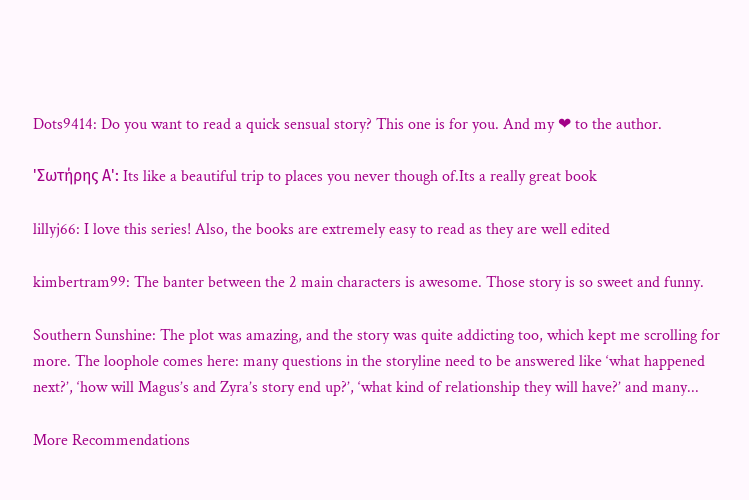Dots9414: Do you want to read a quick sensual story? This one is for you. And my ❤ to the author.

'Σωτήρης Α': Its like a beautiful trip to places you never though of.Its a really great book

lillyj66: I love this series! Also, the books are extremely easy to read as they are well edited

kimbertram99: The banter between the 2 main characters is awesome. Those story is so sweet and funny.

Southern Sunshine: The plot was amazing, and the story was quite addicting too, which kept me scrolling for more. The loophole comes here: many questions in the storyline need to be answered like ‘what happened next?’, ‘how will Magus’s and Zyra’s story end up?’, ‘what kind of relationship they will have?’ and many...

More Recommendations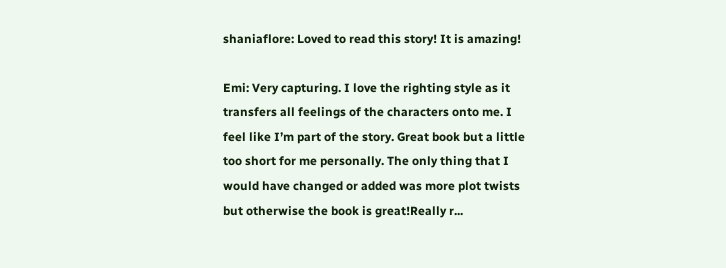shaniaflore: Loved to read this story! It is amazing!

Emi: Very capturing. I love the righting style as it transfers all feelings of the characters onto me. I feel like I’m part of the story. Great book but a little too short for me personally. The only thing that I would have changed or added was more plot twists but otherwise the book is great!Really r...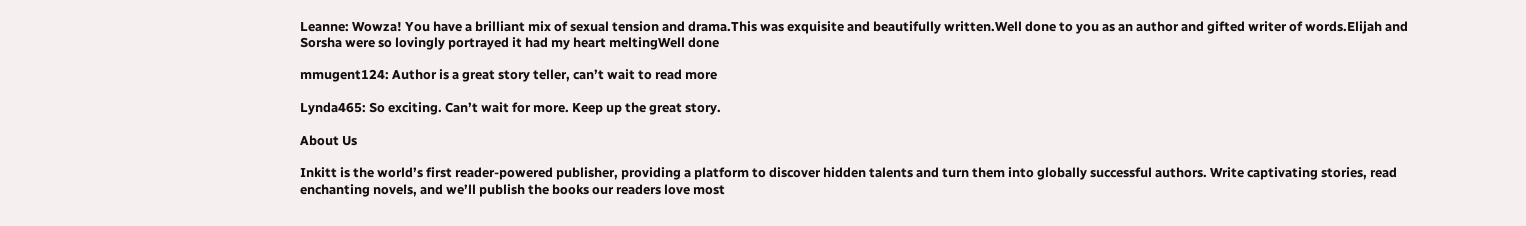Leanne: Wowza! You have a brilliant mix of sexual tension and drama.This was exquisite and beautifully written.Well done to you as an author and gifted writer of words.Elijah and Sorsha were so lovingly portrayed it had my heart meltingWell done

mmugent124: Author is a great story teller, can’t wait to read more

Lynda465: So exciting. Can’t wait for more. Keep up the great story.

About Us

Inkitt is the world’s first reader-powered publisher, providing a platform to discover hidden talents and turn them into globally successful authors. Write captivating stories, read enchanting novels, and we’ll publish the books our readers love most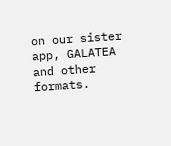on our sister app, GALATEA and other formats.